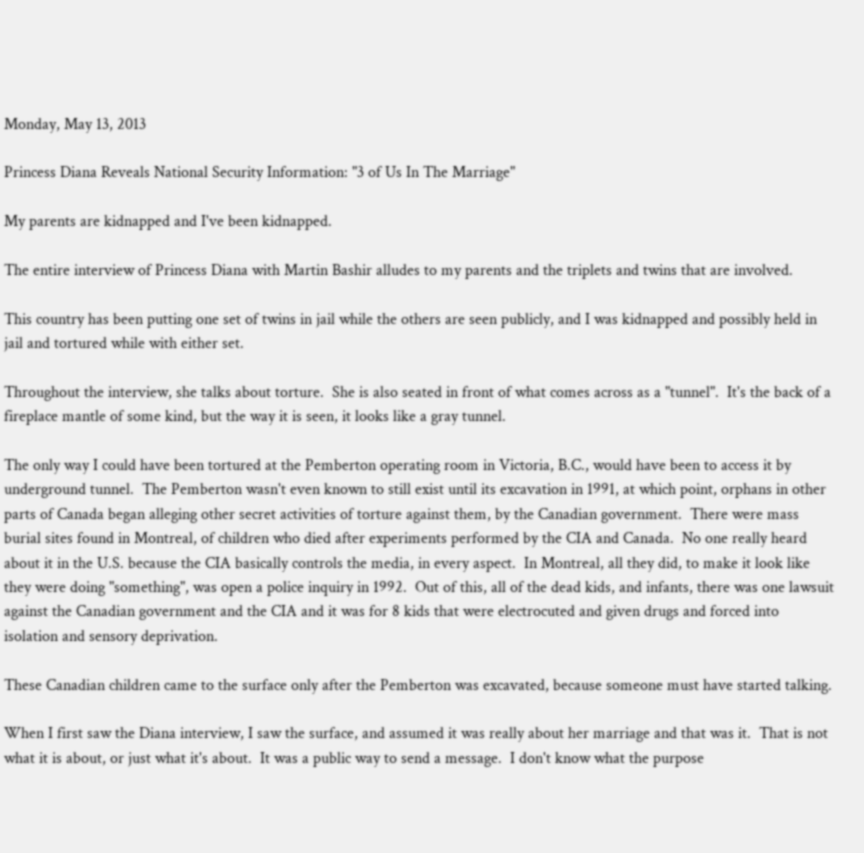Monday, May 13, 2013

Princess Diana Reveals National Security Information: "3 of Us In The Marriage"

My parents are kidnapped and I've been kidnapped.

The entire interview of Princess Diana with Martin Bashir alludes to my parents and the triplets and twins that are involved.

This country has been putting one set of twins in jail while the others are seen publicly, and I was kidnapped and possibly held in jail and tortured while with either set.

Throughout the interview, she talks about torture.  She is also seated in front of what comes across as a "tunnel".  It's the back of a fireplace mantle of some kind, but the way it is seen, it looks like a gray tunnel.

The only way I could have been tortured at the Pemberton operating room in Victoria, B.C., would have been to access it by underground tunnel.  The Pemberton wasn't even known to still exist until its excavation in 1991, at which point, orphans in other parts of Canada began alleging other secret activities of torture against them, by the Canadian government.  There were mass burial sites found in Montreal, of children who died after experiments performed by the CIA and Canada.  No one really heard about it in the U.S. because the CIA basically controls the media, in every aspect.  In Montreal, all they did, to make it look like they were doing "something", was open a police inquiry in 1992.  Out of this, all of the dead kids, and infants, there was one lawsuit against the Canadian government and the CIA and it was for 8 kids that were electrocuted and given drugs and forced into isolation and sensory deprivation.

These Canadian children came to the surface only after the Pemberton was excavated, because someone must have started talking.

When I first saw the Diana interview, I saw the surface, and assumed it was really about her marriage and that was it.  That is not what it is about, or just what it's about.  It was a public way to send a message.  I don't know what the purpose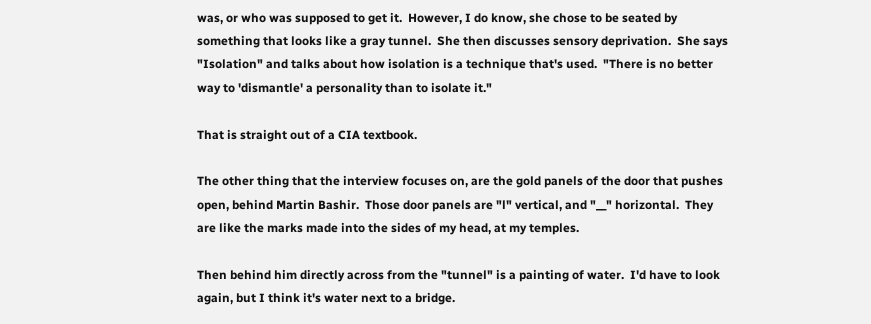was, or who was supposed to get it.  However, I do know, she chose to be seated by something that looks like a gray tunnel.  She then discusses sensory deprivation.  She says "Isolation" and talks about how isolation is a technique that's used.  "There is no better way to 'dismantle' a personality than to isolate it."

That is straight out of a CIA textbook.

The other thing that the interview focuses on, are the gold panels of the door that pushes open, behind Martin Bashir.  Those door panels are "l" vertical, and "__" horizontal.  They are like the marks made into the sides of my head, at my temples.

Then behind him directly across from the "tunnel" is a painting of water.  I'd have to look again, but I think it's water next to a bridge.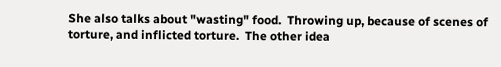She also talks about "wasting" food.  Throwing up, because of scenes of torture, and inflicted torture.  The other idea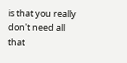is that you really don't need all that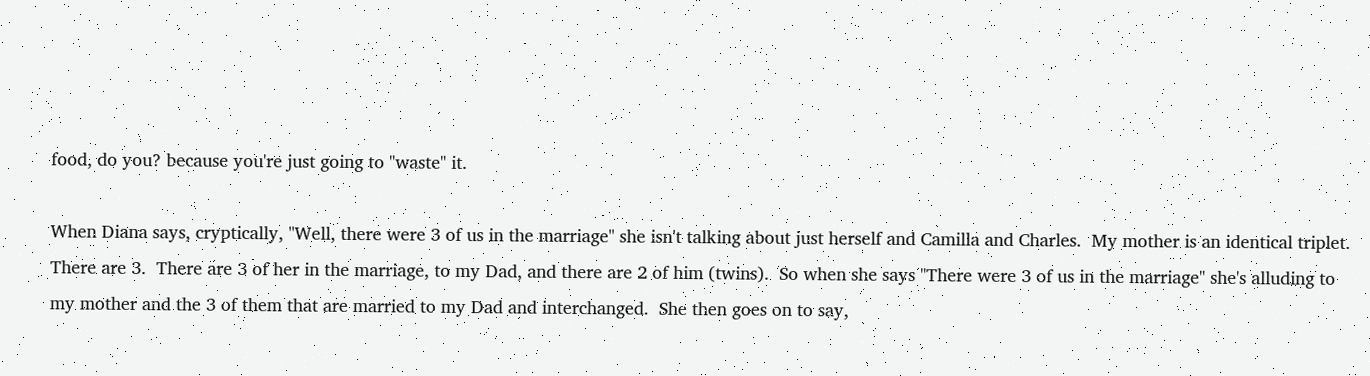food, do you? because you're just going to "waste" it.

When Diana says, cryptically, "Well, there were 3 of us in the marriage" she isn't talking about just herself and Camilla and Charles.  My mother is an identical triplet.  There are 3.  There are 3 of her in the marriage, to my Dad, and there are 2 of him (twins).  So when she says "There were 3 of us in the marriage" she's alluding to my mother and the 3 of them that are married to my Dad and interchanged.  She then goes on to say,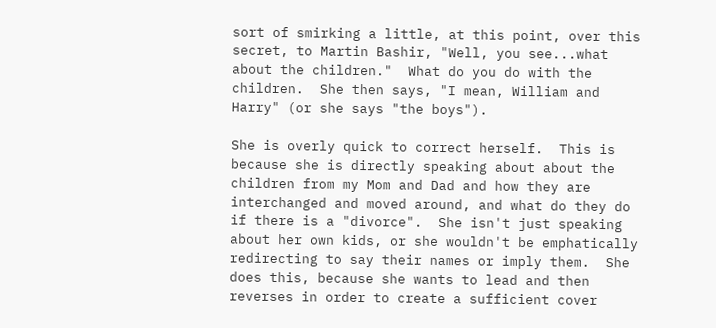sort of smirking a little, at this point, over this secret, to Martin Bashir, "Well, you see...what about the children."  What do you do with the children.  She then says, "I mean, William and Harry" (or she says "the boys").

She is overly quick to correct herself.  This is because she is directly speaking about about the children from my Mom and Dad and how they are interchanged and moved around, and what do they do if there is a "divorce".  She isn't just speaking about her own kids, or she wouldn't be emphatically redirecting to say their names or imply them.  She does this, because she wants to lead and then reverses in order to create a sufficient cover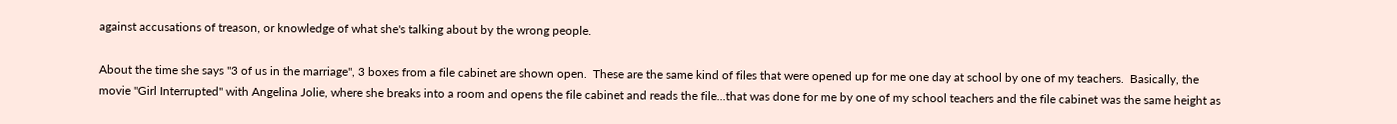against accusations of treason, or knowledge of what she's talking about by the wrong people.

About the time she says "3 of us in the marriage", 3 boxes from a file cabinet are shown open.  These are the same kind of files that were opened up for me one day at school by one of my teachers.  Basically, the movie "Girl Interrupted" with Angelina Jolie, where she breaks into a room and opens the file cabinet and reads the file...that was done for me by one of my school teachers and the file cabinet was the same height as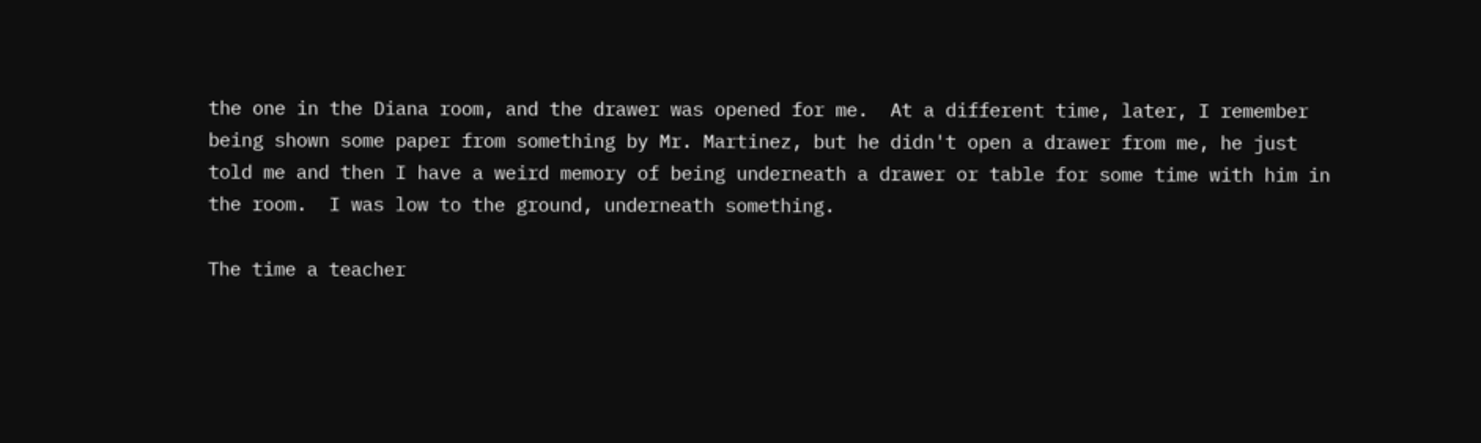the one in the Diana room, and the drawer was opened for me.  At a different time, later, I remember being shown some paper from something by Mr. Martinez, but he didn't open a drawer from me, he just told me and then I have a weird memory of being underneath a drawer or table for some time with him in the room.  I was low to the ground, underneath something.

The time a teacher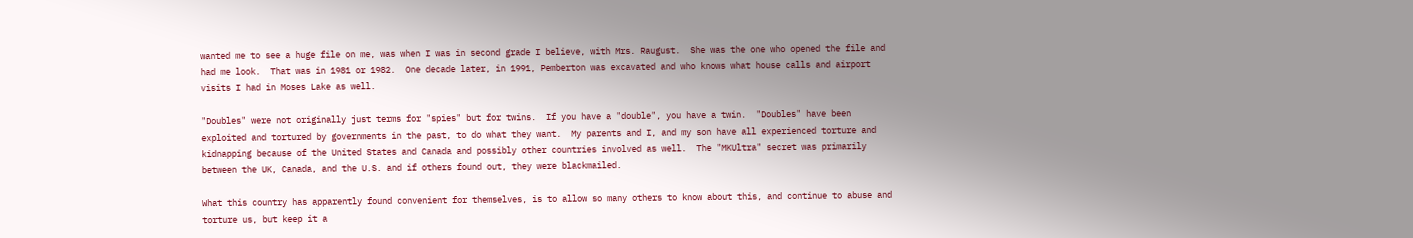wanted me to see a huge file on me, was when I was in second grade I believe, with Mrs. Raugust.  She was the one who opened the file and had me look.  That was in 1981 or 1982.  One decade later, in 1991, Pemberton was excavated and who knows what house calls and airport visits I had in Moses Lake as well.

"Doubles" were not originally just terms for "spies" but for twins.  If you have a "double", you have a twin.  "Doubles" have been exploited and tortured by governments in the past, to do what they want.  My parents and I, and my son have all experienced torture and kidnapping because of the United States and Canada and possibly other countries involved as well.  The "MKUltra" secret was primarily between the UK, Canada, and the U.S. and if others found out, they were blackmailed.

What this country has apparently found convenient for themselves, is to allow so many others to know about this, and continue to abuse and torture us, but keep it a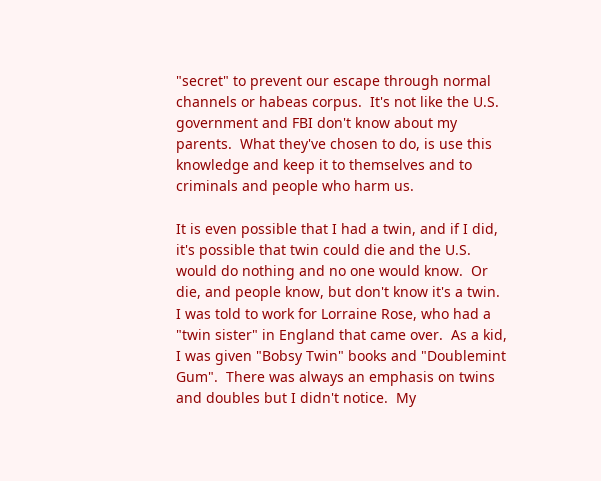"secret" to prevent our escape through normal channels or habeas corpus.  It's not like the U.S. government and FBI don't know about my parents.  What they've chosen to do, is use this knowledge and keep it to themselves and to criminals and people who harm us.

It is even possible that I had a twin, and if I did, it's possible that twin could die and the U.S. would do nothing and no one would know.  Or die, and people know, but don't know it's a twin.  I was told to work for Lorraine Rose, who had a "twin sister" in England that came over.  As a kid, I was given "Bobsy Twin" books and "Doublemint Gum".  There was always an emphasis on twins and doubles but I didn't notice.  My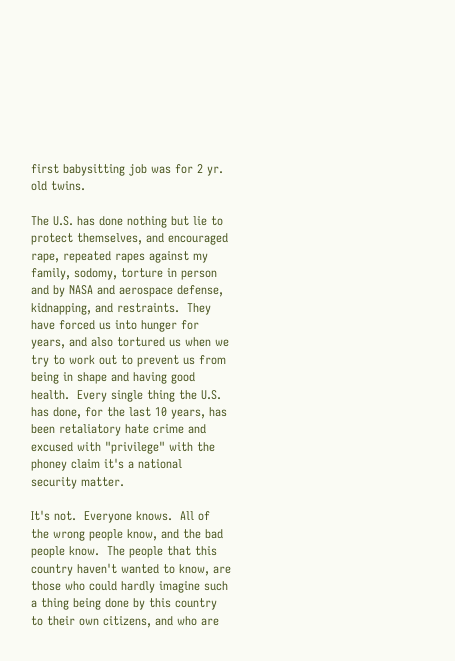first babysitting job was for 2 yr. old twins.

The U.S. has done nothing but lie to protect themselves, and encouraged rape, repeated rapes against my family, sodomy, torture in person and by NASA and aerospace defense, kidnapping, and restraints.  They have forced us into hunger for years, and also tortured us when we try to work out to prevent us from being in shape and having good health.  Every single thing the U.S. has done, for the last 10 years, has been retaliatory hate crime and excused with "privilege" with the phoney claim it's a national security matter.

It's not.  Everyone knows.  All of the wrong people know, and the bad people know.  The people that this country haven't wanted to know, are those who could hardly imagine such a thing being done by this country to their own citizens, and who are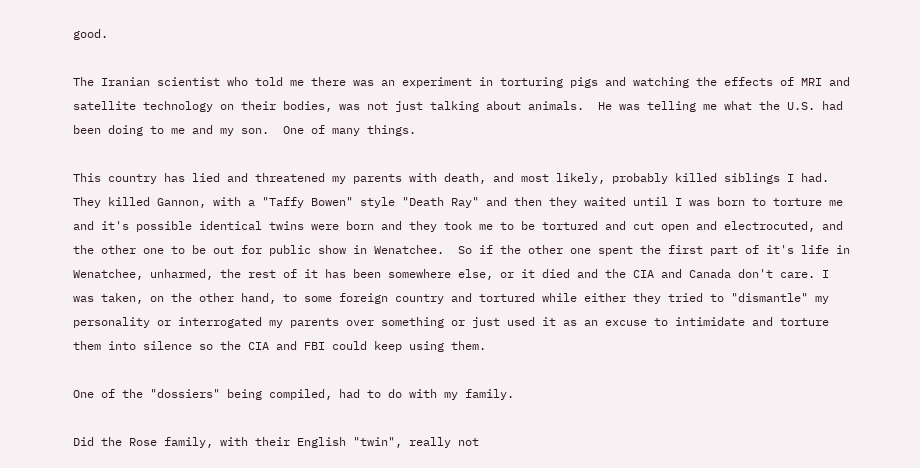good.

The Iranian scientist who told me there was an experiment in torturing pigs and watching the effects of MRI and satellite technology on their bodies, was not just talking about animals.  He was telling me what the U.S. had been doing to me and my son.  One of many things.

This country has lied and threatened my parents with death, and most likely, probably killed siblings I had.  They killed Gannon, with a "Taffy Bowen" style "Death Ray" and then they waited until I was born to torture me and it's possible identical twins were born and they took me to be tortured and cut open and electrocuted, and the other one to be out for public show in Wenatchee.  So if the other one spent the first part of it's life in Wenatchee, unharmed, the rest of it has been somewhere else, or it died and the CIA and Canada don't care. I was taken, on the other hand, to some foreign country and tortured while either they tried to "dismantle" my personality or interrogated my parents over something or just used it as an excuse to intimidate and torture them into silence so the CIA and FBI could keep using them.

One of the "dossiers" being compiled, had to do with my family.

Did the Rose family, with their English "twin", really not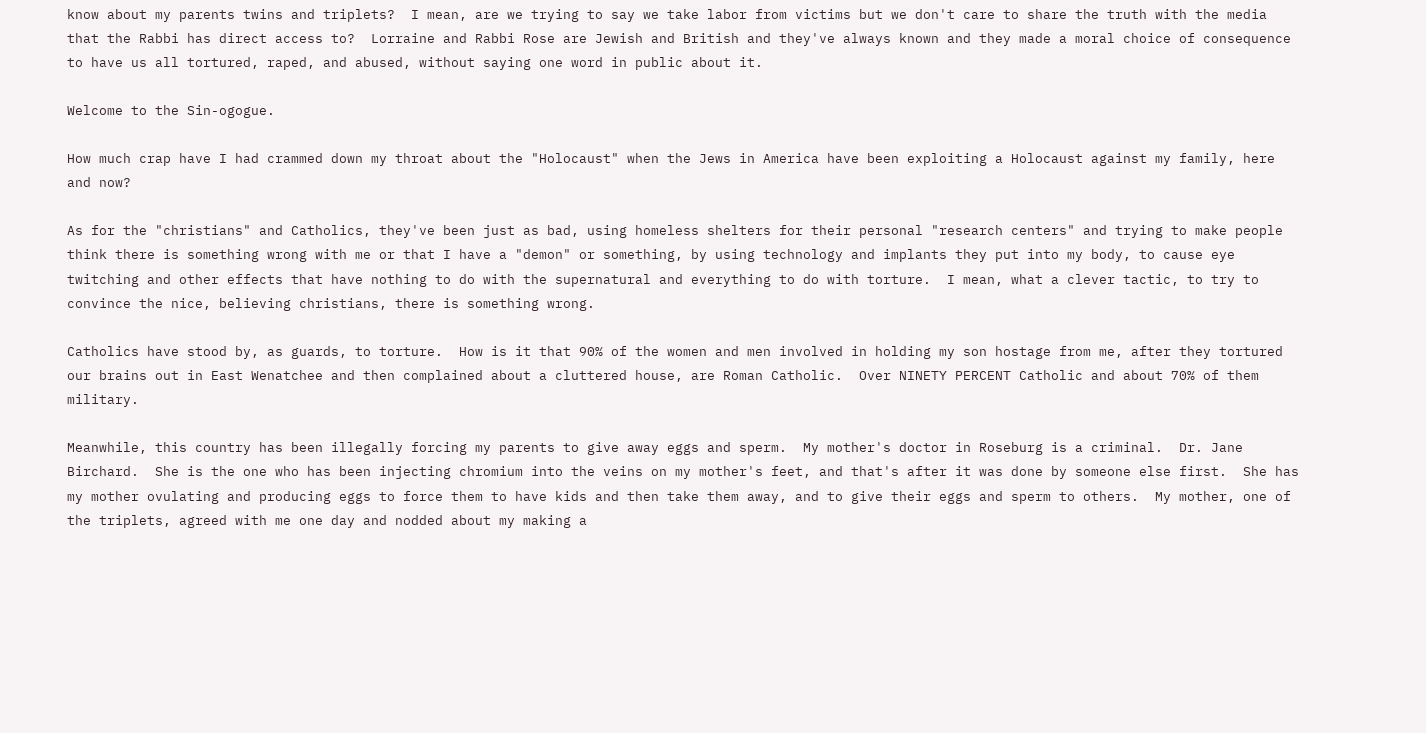know about my parents twins and triplets?  I mean, are we trying to say we take labor from victims but we don't care to share the truth with the media that the Rabbi has direct access to?  Lorraine and Rabbi Rose are Jewish and British and they've always known and they made a moral choice of consequence to have us all tortured, raped, and abused, without saying one word in public about it.

Welcome to the Sin-ogogue.

How much crap have I had crammed down my throat about the "Holocaust" when the Jews in America have been exploiting a Holocaust against my family, here and now?

As for the "christians" and Catholics, they've been just as bad, using homeless shelters for their personal "research centers" and trying to make people think there is something wrong with me or that I have a "demon" or something, by using technology and implants they put into my body, to cause eye twitching and other effects that have nothing to do with the supernatural and everything to do with torture.  I mean, what a clever tactic, to try to convince the nice, believing christians, there is something wrong.

Catholics have stood by, as guards, to torture.  How is it that 90% of the women and men involved in holding my son hostage from me, after they tortured our brains out in East Wenatchee and then complained about a cluttered house, are Roman Catholic.  Over NINETY PERCENT Catholic and about 70% of them military.

Meanwhile, this country has been illegally forcing my parents to give away eggs and sperm.  My mother's doctor in Roseburg is a criminal.  Dr. Jane Birchard.  She is the one who has been injecting chromium into the veins on my mother's feet, and that's after it was done by someone else first.  She has my mother ovulating and producing eggs to force them to have kids and then take them away, and to give their eggs and sperm to others.  My mother, one of the triplets, agreed with me one day and nodded about my making a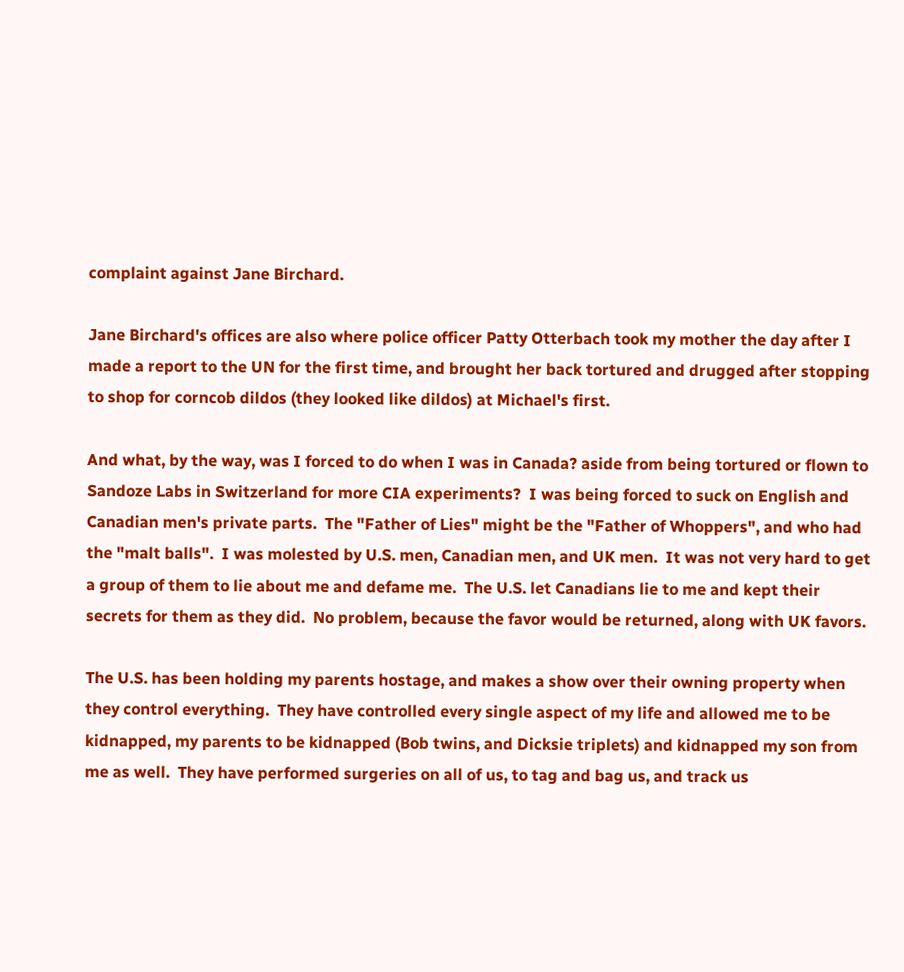complaint against Jane Birchard.

Jane Birchard's offices are also where police officer Patty Otterbach took my mother the day after I made a report to the UN for the first time, and brought her back tortured and drugged after stopping to shop for corncob dildos (they looked like dildos) at Michael's first.

And what, by the way, was I forced to do when I was in Canada? aside from being tortured or flown to Sandoze Labs in Switzerland for more CIA experiments?  I was being forced to suck on English and Canadian men's private parts.  The "Father of Lies" might be the "Father of Whoppers", and who had the "malt balls".  I was molested by U.S. men, Canadian men, and UK men.  It was not very hard to get a group of them to lie about me and defame me.  The U.S. let Canadians lie to me and kept their secrets for them as they did.  No problem, because the favor would be returned, along with UK favors.

The U.S. has been holding my parents hostage, and makes a show over their owning property when they control everything.  They have controlled every single aspect of my life and allowed me to be kidnapped, my parents to be kidnapped (Bob twins, and Dicksie triplets) and kidnapped my son from me as well.  They have performed surgeries on all of us, to tag and bag us, and track us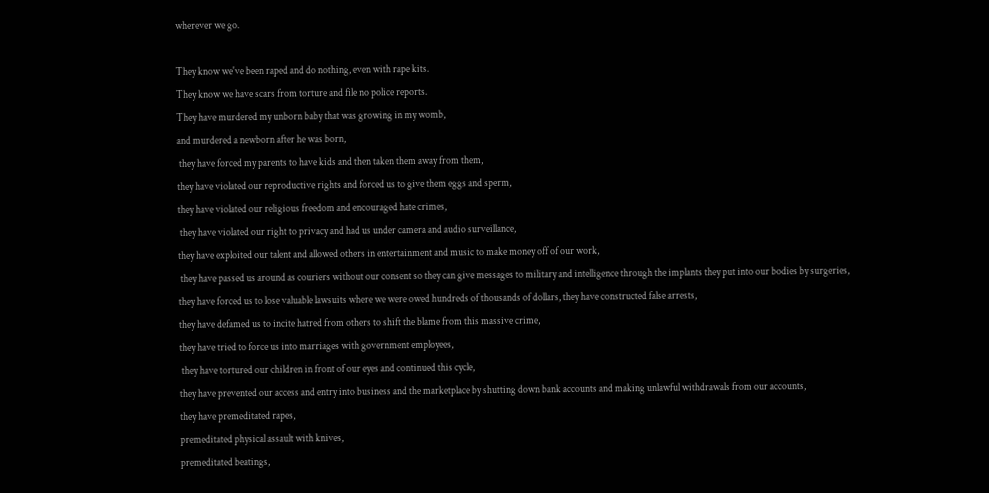wherever we go.

They know we've been raped and do nothing, even with rape kits.
They know we have scars from torture and file no police reports.
They have murdered my unborn baby that was growing in my womb,
and murdered a newborn after he was born,
 they have forced my parents to have kids and then taken them away from them,
they have violated our reproductive rights and forced us to give them eggs and sperm,
they have violated our religious freedom and encouraged hate crimes,
 they have violated our right to privacy and had us under camera and audio surveillance,
they have exploited our talent and allowed others in entertainment and music to make money off of our work,
 they have passed us around as couriers without our consent so they can give messages to military and intelligence through the implants they put into our bodies by surgeries,
they have forced us to lose valuable lawsuits where we were owed hundreds of thousands of dollars, they have constructed false arrests,
they have defamed us to incite hatred from others to shift the blame from this massive crime,
they have tried to force us into marriages with government employees,
 they have tortured our children in front of our eyes and continued this cycle,
they have prevented our access and entry into business and the marketplace by shutting down bank accounts and making unlawful withdrawals from our accounts,
they have premeditated rapes,
premeditated physical assault with knives,
premeditated beatings,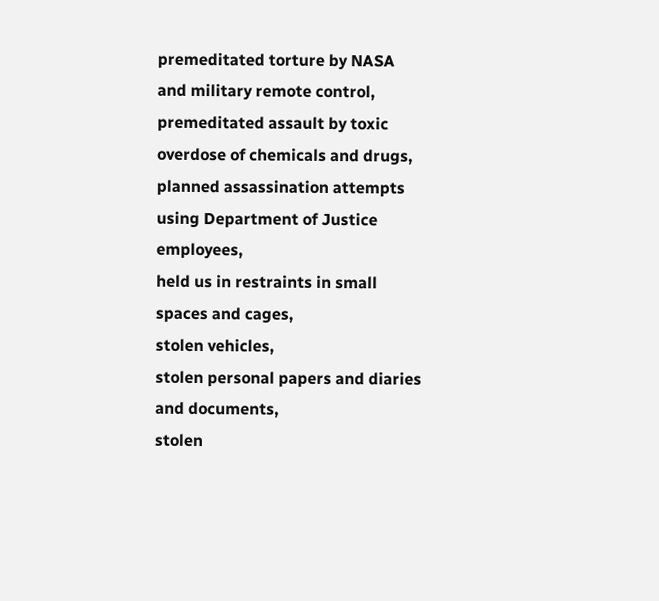premeditated torture by NASA and military remote control,
premeditated assault by toxic overdose of chemicals and drugs,
planned assassination attempts using Department of Justice employees,
held us in restraints in small spaces and cages,
stolen vehicles,
stolen personal papers and diaries and documents,
stolen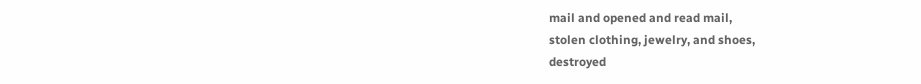mail and opened and read mail,
stolen clothing, jewelry, and shoes,
destroyed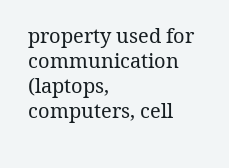property used for communication (laptops, computers, cell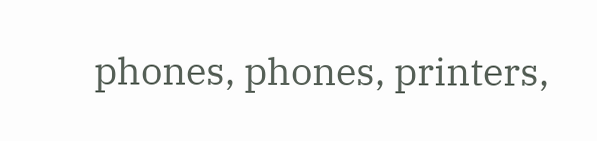phones, phones, printers,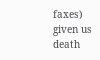faxes)
given us death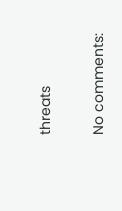threats

No comments: